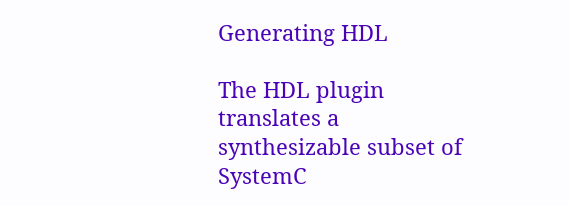Generating HDL

The HDL plugin translates a synthesizable subset of SystemC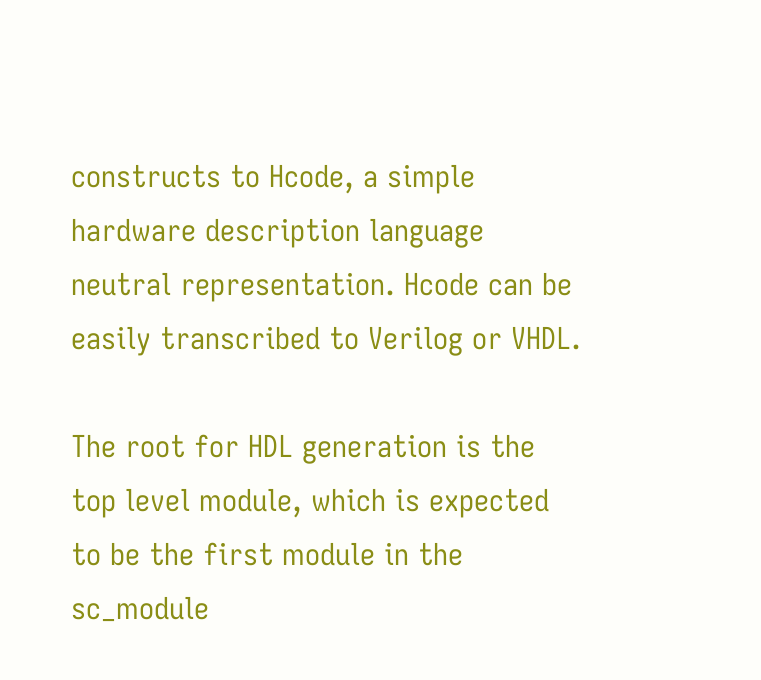constructs to Hcode, a simple hardware description language neutral representation. Hcode can be easily transcribed to Verilog or VHDL.

The root for HDL generation is the top level module, which is expected to be the first module in the sc_module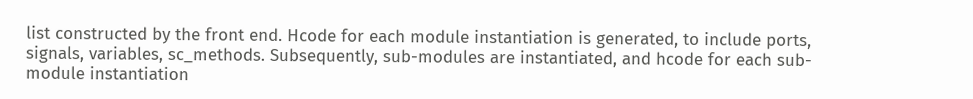list constructed by the front end. Hcode for each module instantiation is generated, to include ports, signals, variables, sc_methods. Subsequently, sub-modules are instantiated, and hcode for each sub-module instantiation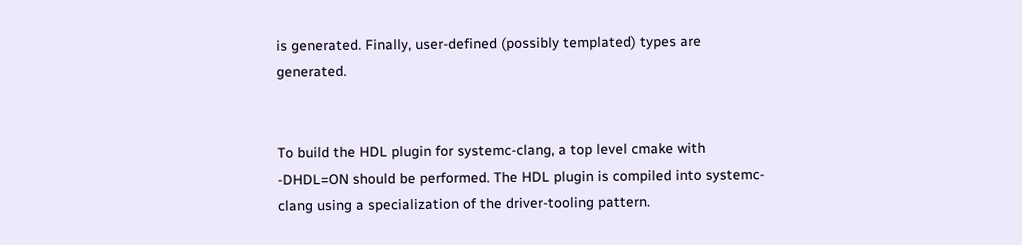is generated. Finally, user-defined (possibly templated) types are generated.


To build the HDL plugin for systemc-clang, a top level cmake with -DHDL=ON should be performed. The HDL plugin is compiled into systemc-clang using a specialization of the driver-tooling pattern.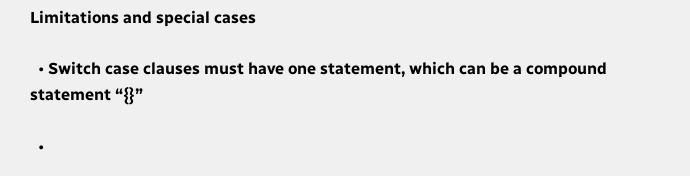Limitations and special cases

  • Switch case clauses must have one statement, which can be a compound statement “{}”

  •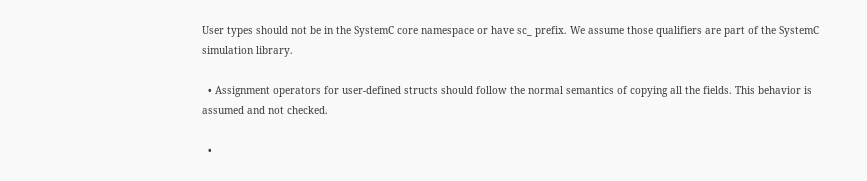User types should not be in the SystemC core namespace or have sc_ prefix. We assume those qualifiers are part of the SystemC simulation library.

  • Assignment operators for user-defined structs should follow the normal semantics of copying all the fields. This behavior is assumed and not checked.

  •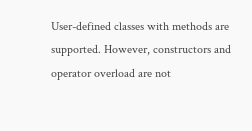User-defined classes with methods are supported. However, constructors and operator overload are not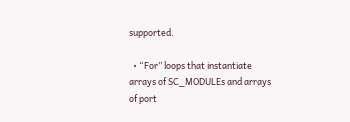supported.

  • “For” loops that instantiate arrays of SC_MODULEs and arrays of port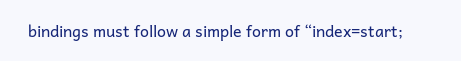bindings must follow a simple form of “index=start;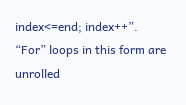index<=end; index++”. “For” loops in this form are unrolled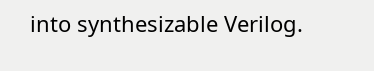into synthesizable Verilog.